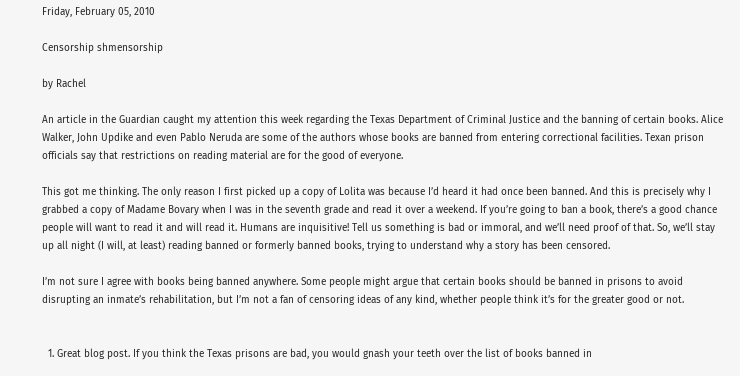Friday, February 05, 2010

Censorship shmensorship

by Rachel

An article in the Guardian caught my attention this week regarding the Texas Department of Criminal Justice and the banning of certain books. Alice Walker, John Updike and even Pablo Neruda are some of the authors whose books are banned from entering correctional facilities. Texan prison officials say that restrictions on reading material are for the good of everyone.

This got me thinking. The only reason I first picked up a copy of Lolita was because I’d heard it had once been banned. And this is precisely why I grabbed a copy of Madame Bovary when I was in the seventh grade and read it over a weekend. If you’re going to ban a book, there’s a good chance people will want to read it and will read it. Humans are inquisitive! Tell us something is bad or immoral, and we’ll need proof of that. So, we’ll stay up all night (I will, at least) reading banned or formerly banned books, trying to understand why a story has been censored.

I’m not sure I agree with books being banned anywhere. Some people might argue that certain books should be banned in prisons to avoid disrupting an inmate’s rehabilitation, but I’m not a fan of censoring ideas of any kind, whether people think it’s for the greater good or not.


  1. Great blog post. If you think the Texas prisons are bad, you would gnash your teeth over the list of books banned in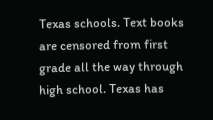Texas schools. Text books are censored from first grade all the way through high school. Texas has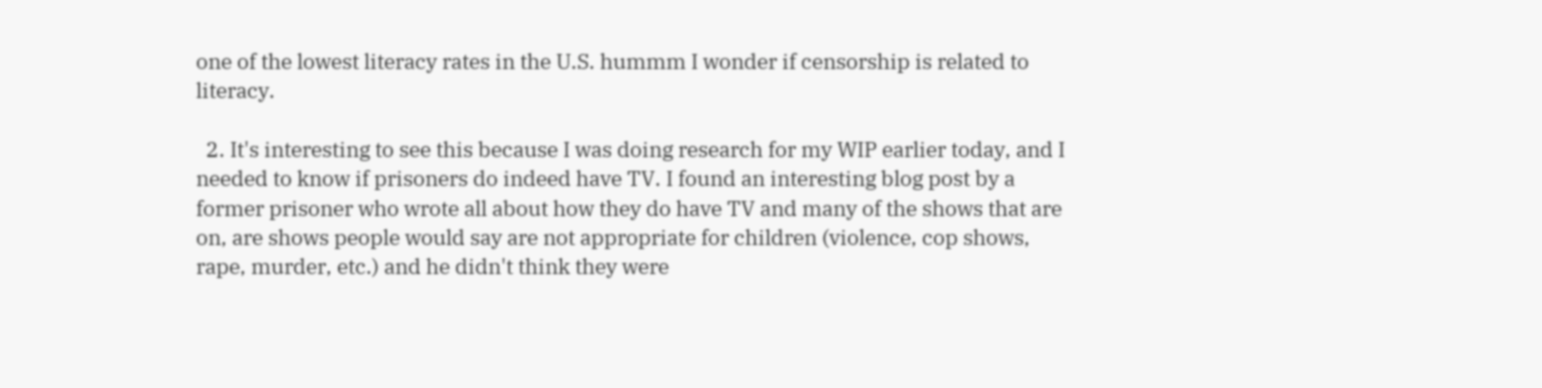one of the lowest literacy rates in the U.S. hummm I wonder if censorship is related to literacy.

  2. It's interesting to see this because I was doing research for my WIP earlier today, and I needed to know if prisoners do indeed have TV. I found an interesting blog post by a former prisoner who wrote all about how they do have TV and many of the shows that are on, are shows people would say are not appropriate for children (violence, cop shows, rape, murder, etc.) and he didn't think they were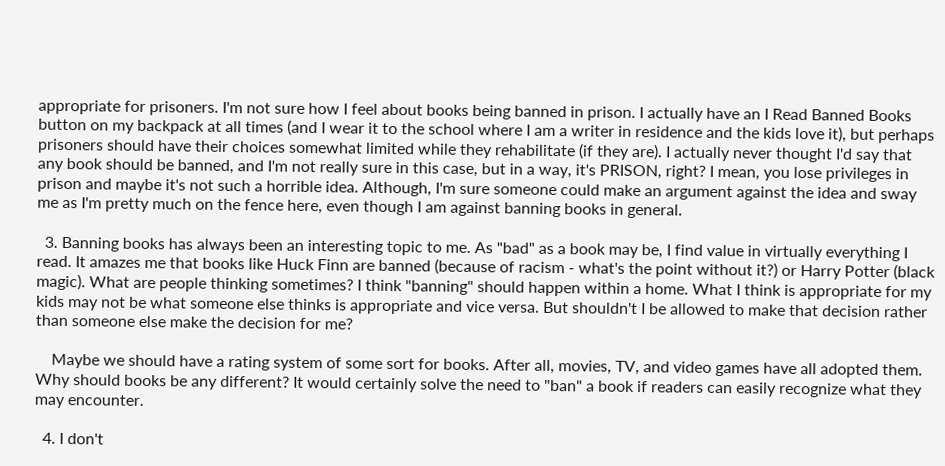appropriate for prisoners. I'm not sure how I feel about books being banned in prison. I actually have an I Read Banned Books button on my backpack at all times (and I wear it to the school where I am a writer in residence and the kids love it), but perhaps prisoners should have their choices somewhat limited while they rehabilitate (if they are). I actually never thought I'd say that any book should be banned, and I'm not really sure in this case, but in a way, it's PRISON, right? I mean, you lose privileges in prison and maybe it's not such a horrible idea. Although, I'm sure someone could make an argument against the idea and sway me as I'm pretty much on the fence here, even though I am against banning books in general.

  3. Banning books has always been an interesting topic to me. As "bad" as a book may be, I find value in virtually everything I read. It amazes me that books like Huck Finn are banned (because of racism - what's the point without it?) or Harry Potter (black magic). What are people thinking sometimes? I think "banning" should happen within a home. What I think is appropriate for my kids may not be what someone else thinks is appropriate and vice versa. But shouldn't I be allowed to make that decision rather than someone else make the decision for me?

    Maybe we should have a rating system of some sort for books. After all, movies, TV, and video games have all adopted them. Why should books be any different? It would certainly solve the need to "ban" a book if readers can easily recognize what they may encounter.

  4. I don't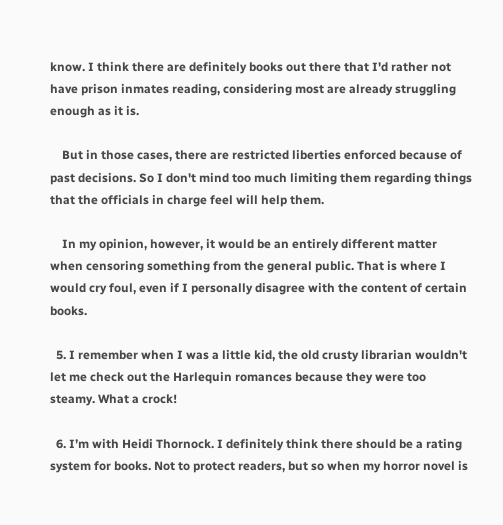know. I think there are definitely books out there that I'd rather not have prison inmates reading, considering most are already struggling enough as it is.

    But in those cases, there are restricted liberties enforced because of past decisions. So I don't mind too much limiting them regarding things that the officials in charge feel will help them.

    In my opinion, however, it would be an entirely different matter when censoring something from the general public. That is where I would cry foul, even if I personally disagree with the content of certain books.

  5. I remember when I was a little kid, the old crusty librarian wouldn't let me check out the Harlequin romances because they were too steamy. What a crock!

  6. I’m with Heidi Thornock. I definitely think there should be a rating system for books. Not to protect readers, but so when my horror novel is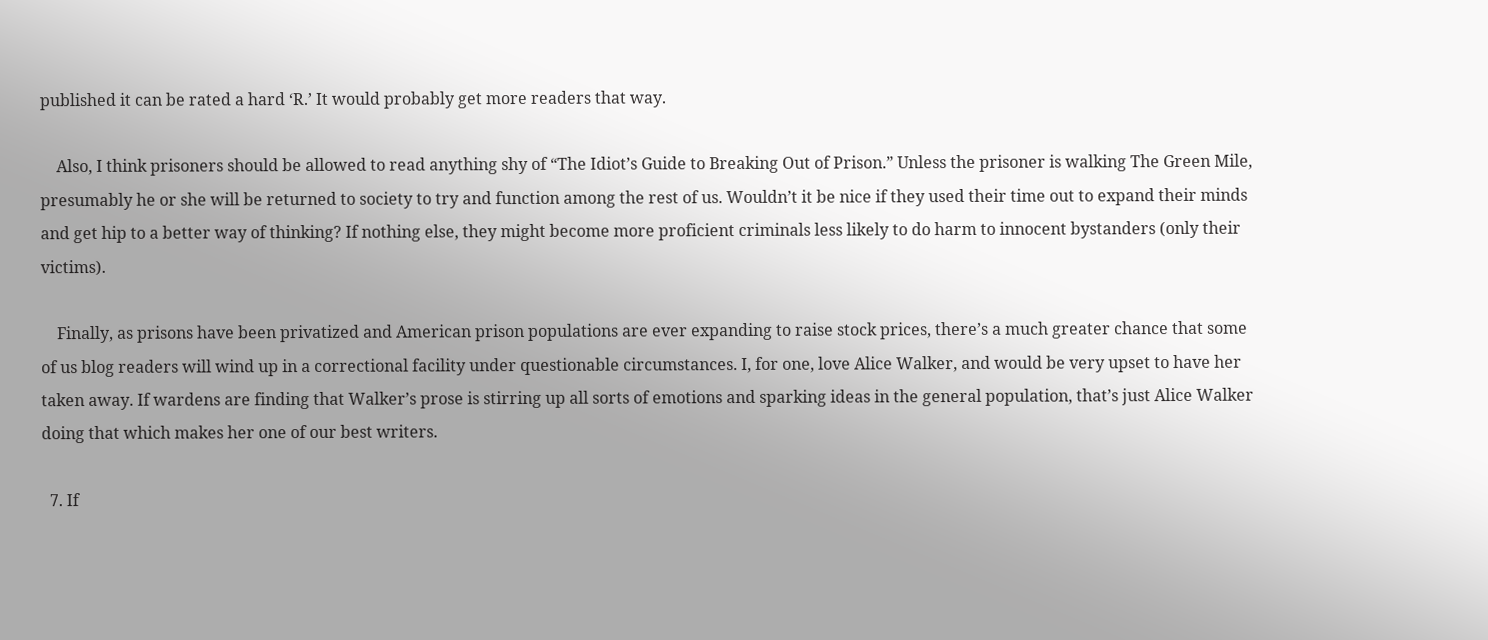published it can be rated a hard ‘R.’ It would probably get more readers that way.

    Also, I think prisoners should be allowed to read anything shy of “The Idiot’s Guide to Breaking Out of Prison.” Unless the prisoner is walking The Green Mile, presumably he or she will be returned to society to try and function among the rest of us. Wouldn’t it be nice if they used their time out to expand their minds and get hip to a better way of thinking? If nothing else, they might become more proficient criminals less likely to do harm to innocent bystanders (only their victims).

    Finally, as prisons have been privatized and American prison populations are ever expanding to raise stock prices, there’s a much greater chance that some of us blog readers will wind up in a correctional facility under questionable circumstances. I, for one, love Alice Walker, and would be very upset to have her taken away. If wardens are finding that Walker’s prose is stirring up all sorts of emotions and sparking ideas in the general population, that’s just Alice Walker doing that which makes her one of our best writers.

  7. If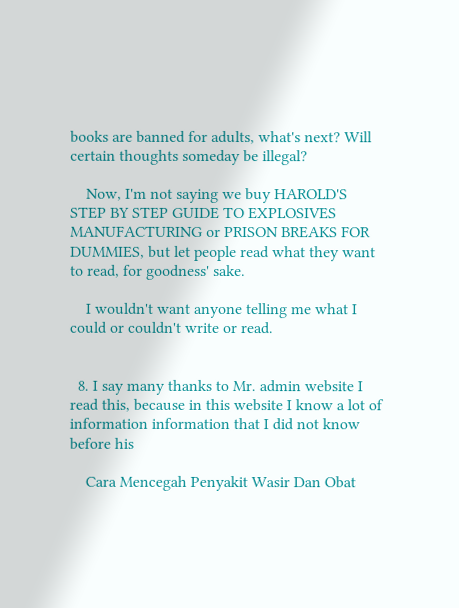books are banned for adults, what's next? Will certain thoughts someday be illegal?

    Now, I'm not saying we buy HAROLD'S STEP BY STEP GUIDE TO EXPLOSIVES MANUFACTURING or PRISON BREAKS FOR DUMMIES, but let people read what they want to read, for goodness' sake.

    I wouldn't want anyone telling me what I could or couldn't write or read.


  8. I say many thanks to Mr. admin website I read this, because in this website I know a lot of information information that I did not know before his

    Cara Mencegah Penyakit Wasir Dan Obat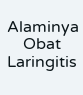Alaminya
    Obat Laringitis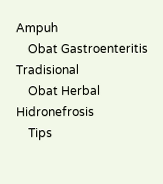Ampuh
    Obat Gastroenteritis Tradisional
    Obat Herbal Hidronefrosis
    Tips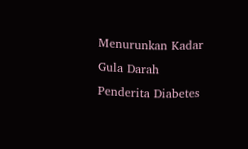Menurunkan Kadar Gula Darah Penderita Diabetes